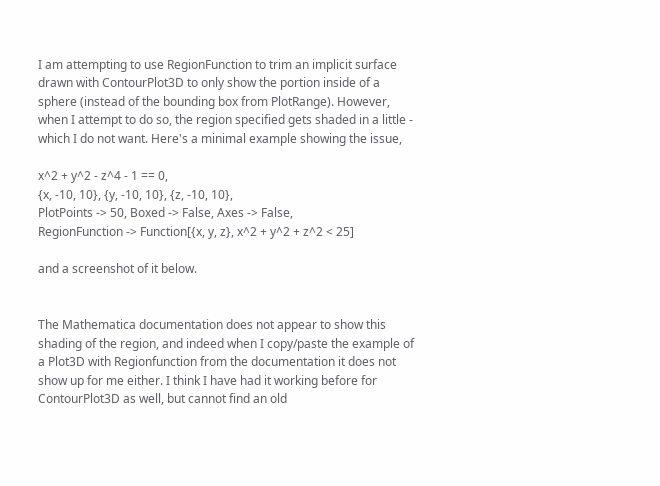I am attempting to use RegionFunction to trim an implicit surface drawn with ContourPlot3D to only show the portion inside of a sphere (instead of the bounding box from PlotRange). However, when I attempt to do so, the region specified gets shaded in a little - which I do not want. Here's a minimal example showing the issue,

x^2 + y^2 - z^4 - 1 == 0,
{x, -10, 10}, {y, -10, 10}, {z, -10, 10},
PlotPoints -> 50, Boxed -> False, Axes -> False,
RegionFunction -> Function[{x, y, z}, x^2 + y^2 + z^2 < 25]

and a screenshot of it below.


The Mathematica documentation does not appear to show this shading of the region, and indeed when I copy/paste the example of a Plot3D with Regionfunction from the documentation it does not show up for me either. I think I have had it working before for ContourPlot3D as well, but cannot find an old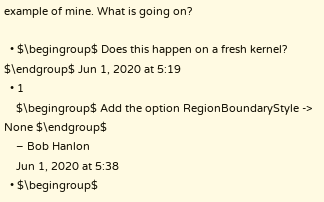example of mine. What is going on?

  • $\begingroup$ Does this happen on a fresh kernel? $\endgroup$ Jun 1, 2020 at 5:19
  • 1
    $\begingroup$ Add the option RegionBoundaryStyle -> None $\endgroup$
    – Bob Hanlon
    Jun 1, 2020 at 5:38
  • $\begingroup$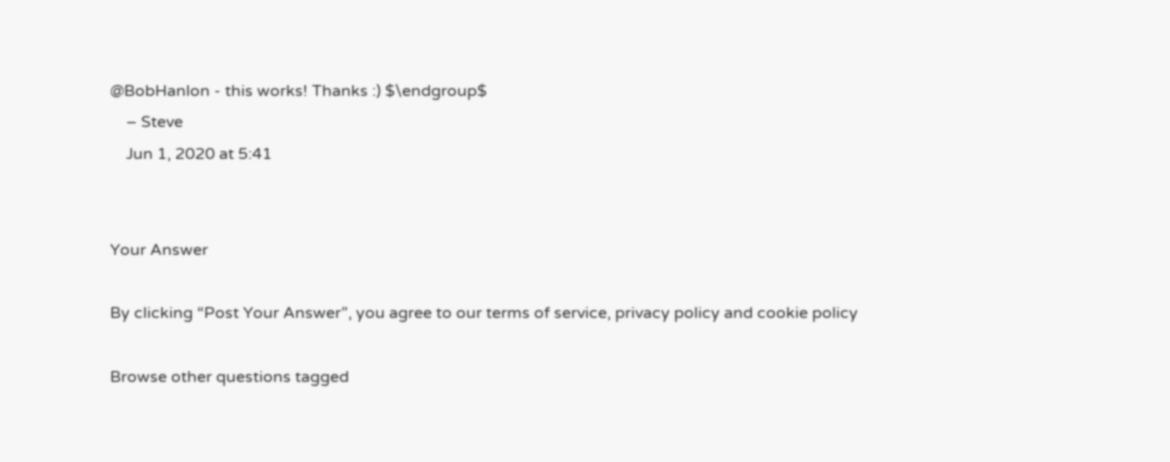@BobHanlon - this works! Thanks :) $\endgroup$
    – Steve
    Jun 1, 2020 at 5:41


Your Answer

By clicking “Post Your Answer”, you agree to our terms of service, privacy policy and cookie policy

Browse other questions tagged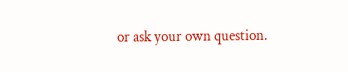or ask your own question.